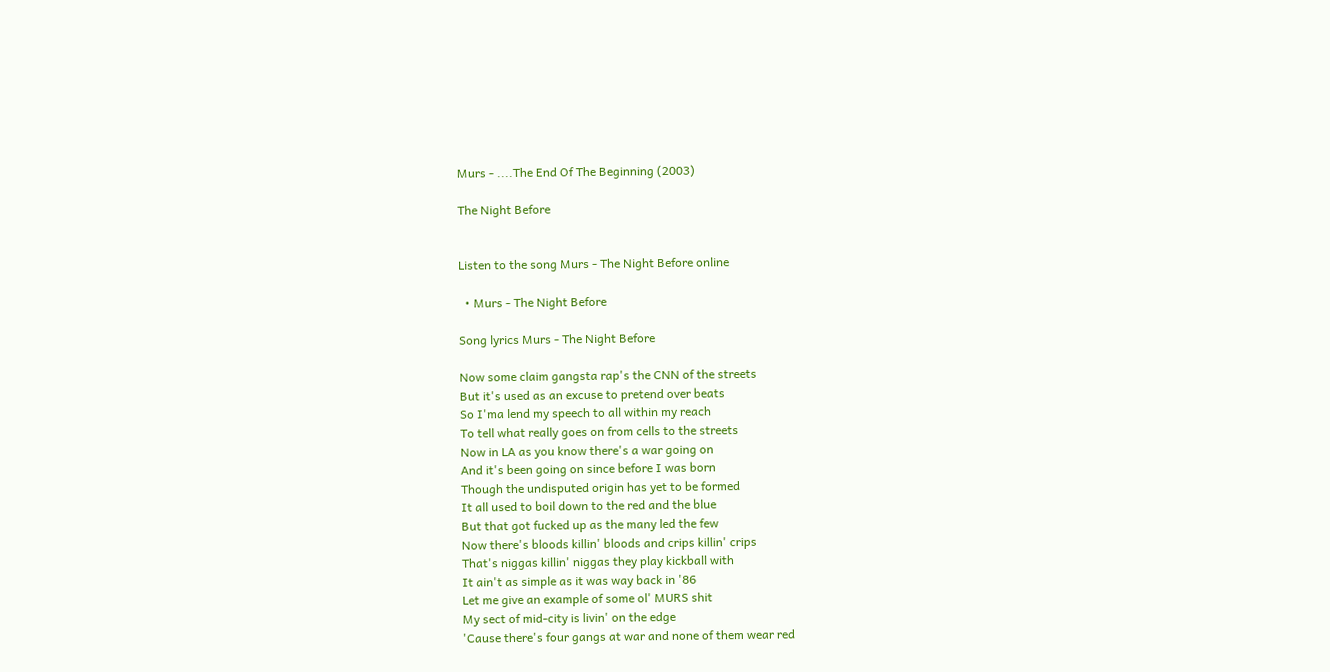Murs - ....The End Of The Beginning (2003)

The Night Before


Listen to the song Murs - The Night Before online

  • Murs - The Night Before

Song lyrics Murs - The Night Before

Now some claim gangsta rap's the CNN of the streets
But it's used as an excuse to pretend over beats
So I'ma lend my speech to all within my reach
To tell what really goes on from cells to the streets
Now in LA as you know there's a war going on
And it's been going on since before I was born
Though the undisputed origin has yet to be formed
It all used to boil down to the red and the blue
But that got fucked up as the many led the few
Now there's bloods killin' bloods and crips killin' crips
That's niggas killin' niggas they play kickball with
It ain't as simple as it was way back in '86
Let me give an example of some ol' MURS shit
My sect of mid-city is livin' on the edge
'Cause there's four gangs at war and none of them wear red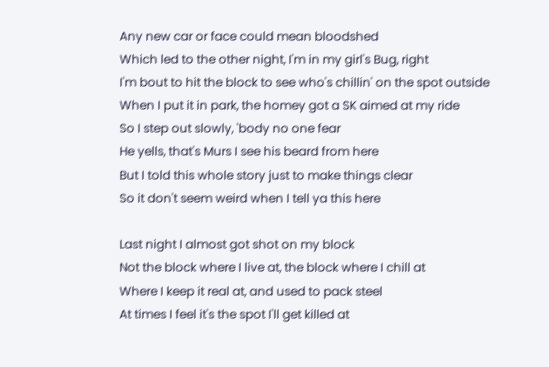Any new car or face could mean bloodshed
Which led to the other night, I'm in my girl's Bug, right
I'm bout to hit the block to see who's chillin' on the spot outside
When I put it in park, the homey got a SK aimed at my ride
So I step out slowly, 'body no one fear
He yells, that's Murs I see his beard from here
But I told this whole story just to make things clear
So it don't seem weird when I tell ya this here

Last night I almost got shot on my block
Not the block where I live at, the block where I chill at
Where I keep it real at, and used to pack steel
At times I feel it's the spot I'll get killed at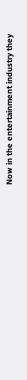Now in the entertainment industry they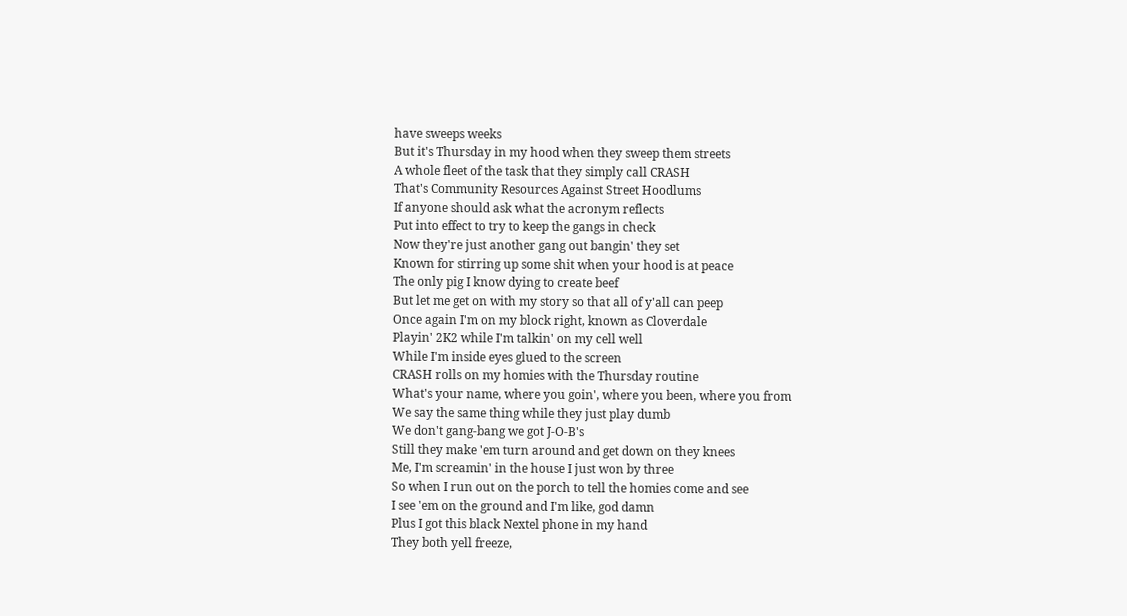have sweeps weeks
But it's Thursday in my hood when they sweep them streets
A whole fleet of the task that they simply call CRASH
That's Community Resources Against Street Hoodlums
If anyone should ask what the acronym reflects
Put into effect to try to keep the gangs in check
Now they're just another gang out bangin' they set
Known for stirring up some shit when your hood is at peace
The only pig I know dying to create beef
But let me get on with my story so that all of y'all can peep
Once again I'm on my block right, known as Cloverdale
Playin' 2K2 while I'm talkin' on my cell well
While I'm inside eyes glued to the screen
CRASH rolls on my homies with the Thursday routine
What's your name, where you goin', where you been, where you from
We say the same thing while they just play dumb
We don't gang-bang we got J-O-B's
Still they make 'em turn around and get down on they knees
Me, I'm screamin' in the house I just won by three
So when I run out on the porch to tell the homies come and see
I see 'em on the ground and I'm like, god damn
Plus I got this black Nextel phone in my hand
They both yell freeze,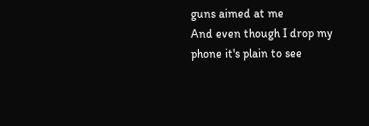guns aimed at me
And even though I drop my phone it's plain to see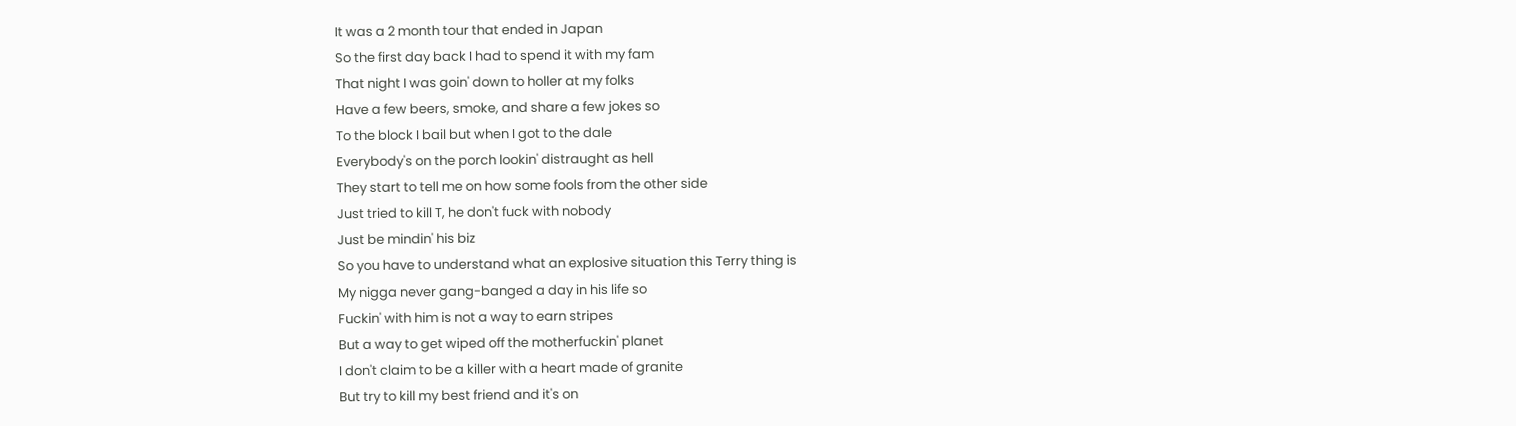It was a 2 month tour that ended in Japan
So the first day back I had to spend it with my fam
That night I was goin' down to holler at my folks
Have a few beers, smoke, and share a few jokes so
To the block I bail but when I got to the dale
Everybody's on the porch lookin' distraught as hell
They start to tell me on how some fools from the other side
Just tried to kill T, he don't fuck with nobody
Just be mindin' his biz
So you have to understand what an explosive situation this Terry thing is
My nigga never gang-banged a day in his life so
Fuckin' with him is not a way to earn stripes
But a way to get wiped off the motherfuckin' planet
I don't claim to be a killer with a heart made of granite
But try to kill my best friend and it's on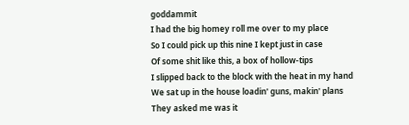goddammit
I had the big homey roll me over to my place
So I could pick up this nine I kept just in case
Of some shit like this, a box of hollow-tips
I slipped back to the block with the heat in my hand
We sat up in the house loadin' guns, makin' plans
They asked me was it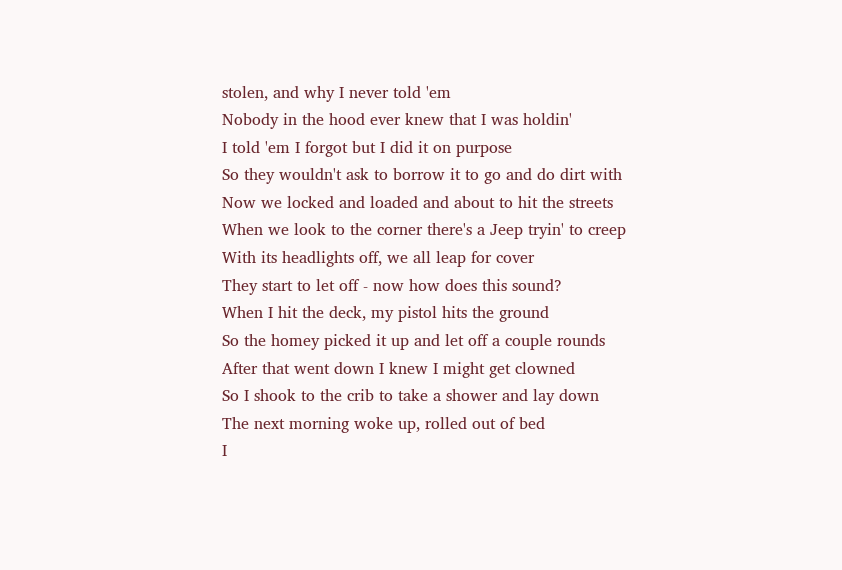stolen, and why I never told 'em
Nobody in the hood ever knew that I was holdin'
I told 'em I forgot but I did it on purpose
So they wouldn't ask to borrow it to go and do dirt with
Now we locked and loaded and about to hit the streets
When we look to the corner there's a Jeep tryin' to creep
With its headlights off, we all leap for cover
They start to let off - now how does this sound?
When I hit the deck, my pistol hits the ground
So the homey picked it up and let off a couple rounds
After that went down I knew I might get clowned
So I shook to the crib to take a shower and lay down
The next morning woke up, rolled out of bed
I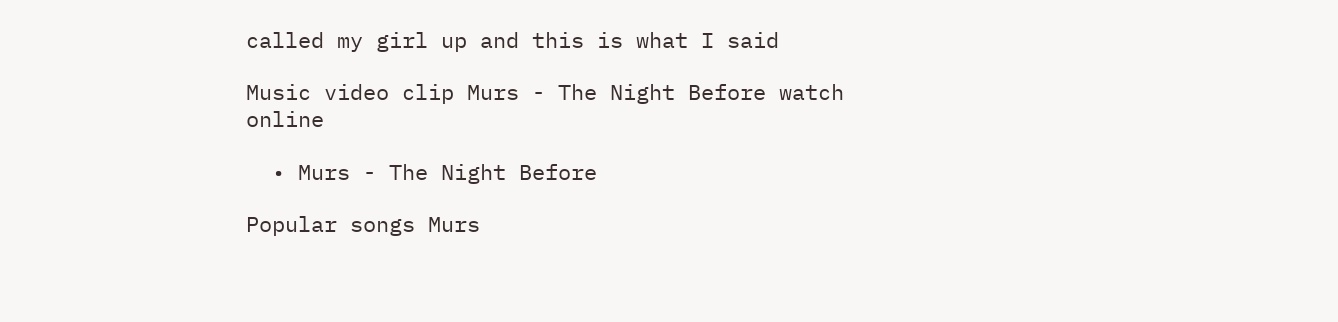called my girl up and this is what I said

Music video clip Murs - The Night Before watch online

  • Murs - The Night Before

Popular songs Murs